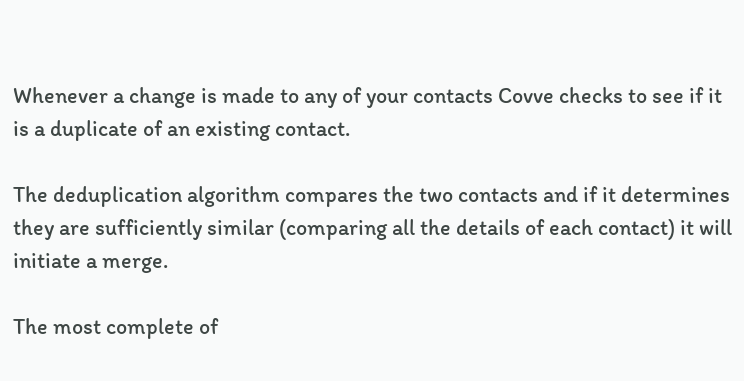Whenever a change is made to any of your contacts Covve checks to see if it is a duplicate of an existing contact.

The deduplication algorithm compares the two contacts and if it determines they are sufficiently similar (comparing all the details of each contact) it will initiate a merge.

The most complete of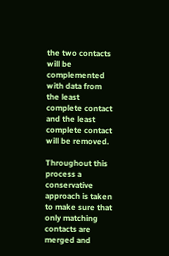the two contacts will be complemented with data from the least complete contact and the least complete contact will be removed.

Throughout this process a conservative approach is taken to make sure that only matching contacts are merged and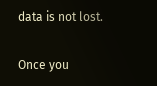data is not lost.

Once you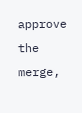approve the merge,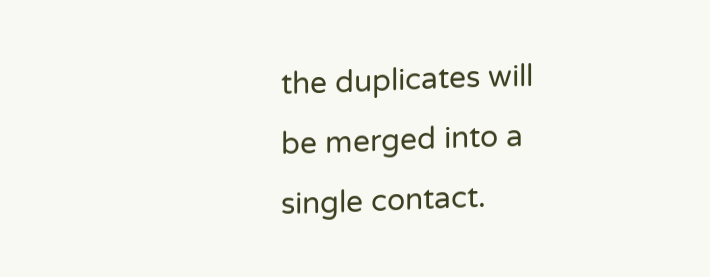the duplicates will be merged into a single contact.